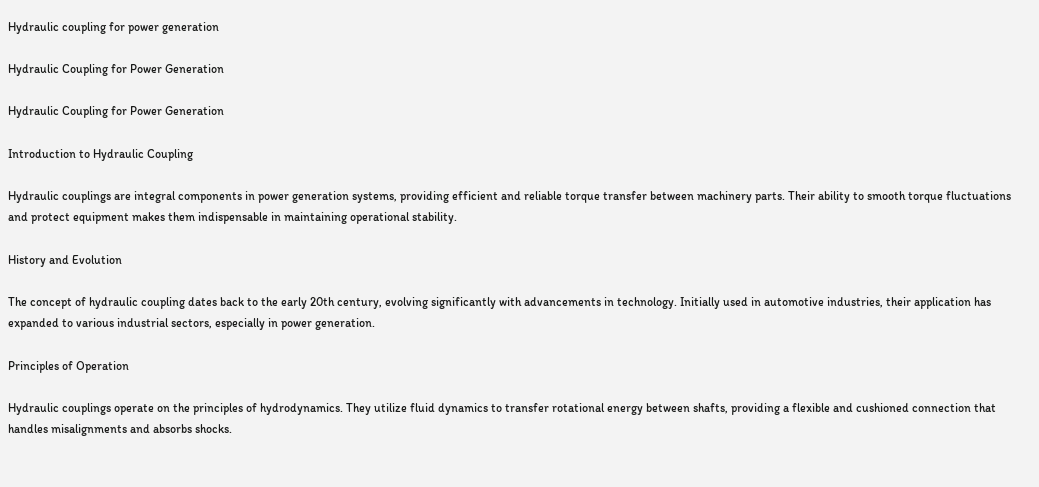Hydraulic coupling for power generation

Hydraulic Coupling for Power Generation

Hydraulic Coupling for Power Generation

Introduction to Hydraulic Coupling

Hydraulic couplings are integral components in power generation systems, providing efficient and reliable torque transfer between machinery parts. Their ability to smooth torque fluctuations and protect equipment makes them indispensable in maintaining operational stability.

History and Evolution

The concept of hydraulic coupling dates back to the early 20th century, evolving significantly with advancements in technology. Initially used in automotive industries, their application has expanded to various industrial sectors, especially in power generation.

Principles of Operation

Hydraulic couplings operate on the principles of hydrodynamics. They utilize fluid dynamics to transfer rotational energy between shafts, providing a flexible and cushioned connection that handles misalignments and absorbs shocks.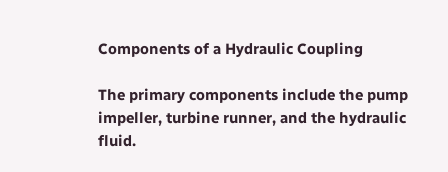Components of a Hydraulic Coupling

The primary components include the pump impeller, turbine runner, and the hydraulic fluid.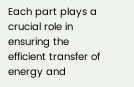Each part plays a crucial role in ensuring the efficient transfer of energy and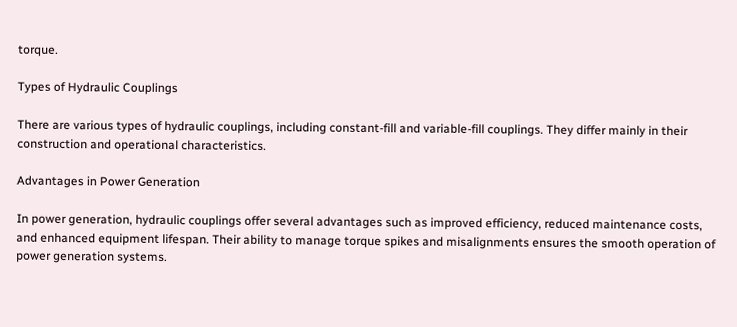torque.

Types of Hydraulic Couplings

There are various types of hydraulic couplings, including constant-fill and variable-fill couplings. They differ mainly in their construction and operational characteristics.

Advantages in Power Generation

In power generation, hydraulic couplings offer several advantages such as improved efficiency, reduced maintenance costs, and enhanced equipment lifespan. Their ability to manage torque spikes and misalignments ensures the smooth operation of power generation systems.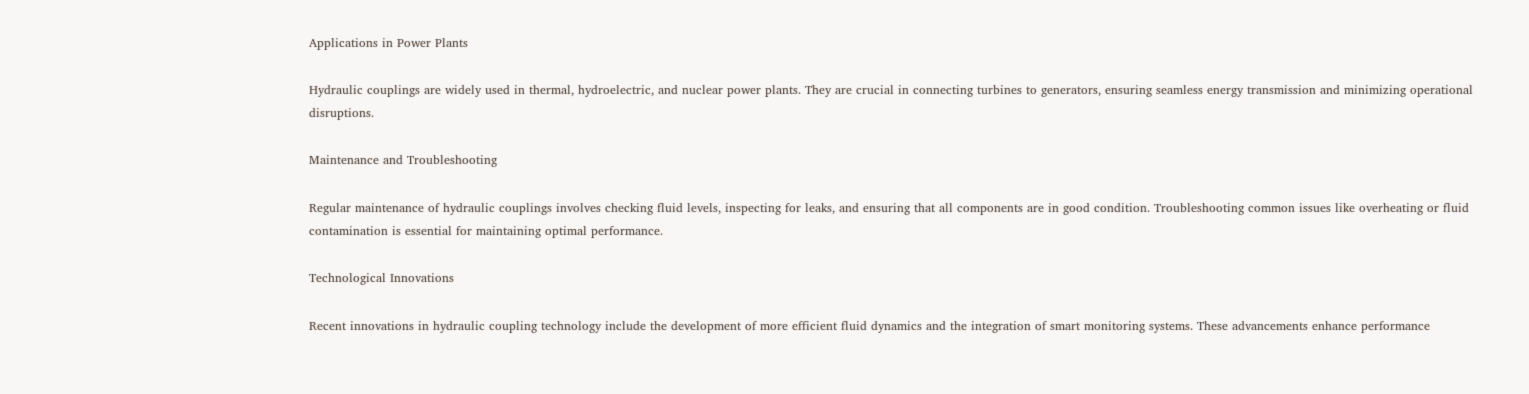Applications in Power Plants

Hydraulic couplings are widely used in thermal, hydroelectric, and nuclear power plants. They are crucial in connecting turbines to generators, ensuring seamless energy transmission and minimizing operational disruptions.

Maintenance and Troubleshooting

Regular maintenance of hydraulic couplings involves checking fluid levels, inspecting for leaks, and ensuring that all components are in good condition. Troubleshooting common issues like overheating or fluid contamination is essential for maintaining optimal performance.

Technological Innovations

Recent innovations in hydraulic coupling technology include the development of more efficient fluid dynamics and the integration of smart monitoring systems. These advancements enhance performance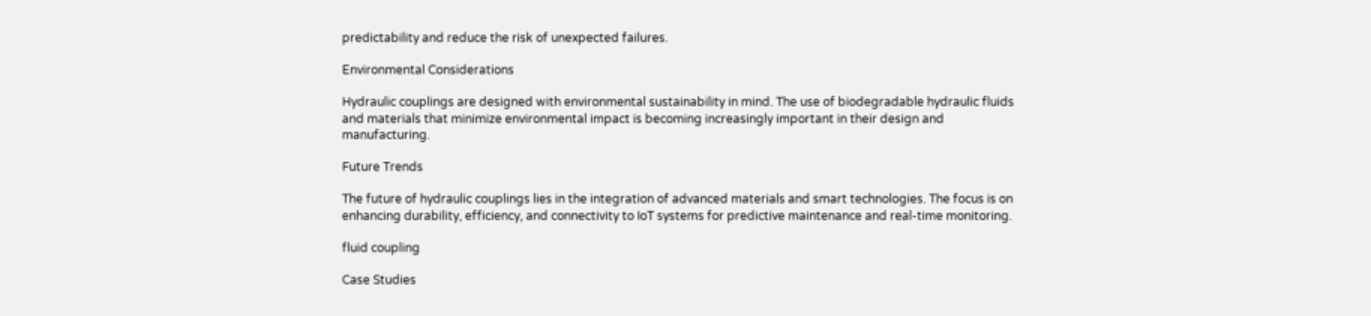predictability and reduce the risk of unexpected failures.

Environmental Considerations

Hydraulic couplings are designed with environmental sustainability in mind. The use of biodegradable hydraulic fluids and materials that minimize environmental impact is becoming increasingly important in their design and manufacturing.

Future Trends

The future of hydraulic couplings lies in the integration of advanced materials and smart technologies. The focus is on enhancing durability, efficiency, and connectivity to IoT systems for predictive maintenance and real-time monitoring.

fluid coupling

Case Studies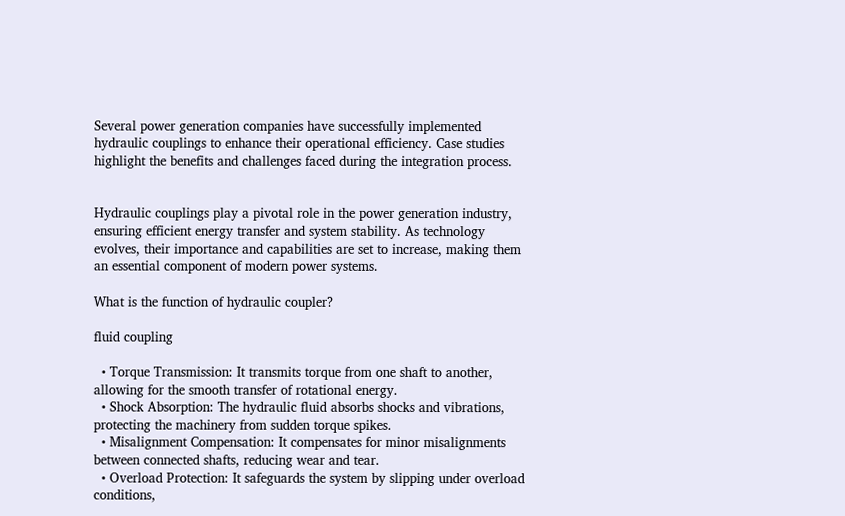Several power generation companies have successfully implemented hydraulic couplings to enhance their operational efficiency. Case studies highlight the benefits and challenges faced during the integration process.


Hydraulic couplings play a pivotal role in the power generation industry, ensuring efficient energy transfer and system stability. As technology evolves, their importance and capabilities are set to increase, making them an essential component of modern power systems.

What is the function of hydraulic coupler?

fluid coupling

  • Torque Transmission: It transmits torque from one shaft to another, allowing for the smooth transfer of rotational energy.
  • Shock Absorption: The hydraulic fluid absorbs shocks and vibrations, protecting the machinery from sudden torque spikes.
  • Misalignment Compensation: It compensates for minor misalignments between connected shafts, reducing wear and tear.
  • Overload Protection: It safeguards the system by slipping under overload conditions,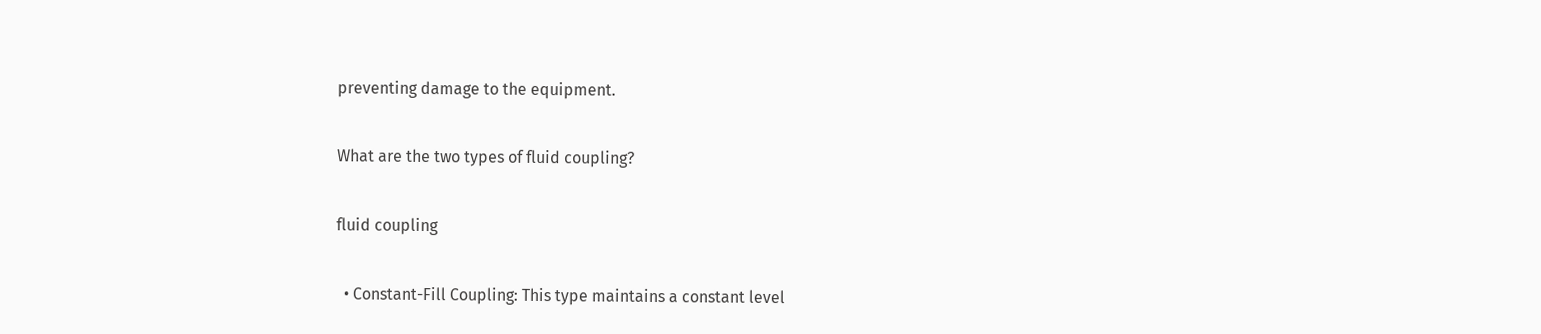preventing damage to the equipment.

What are the two types of fluid coupling?

fluid coupling

  • Constant-Fill Coupling: This type maintains a constant level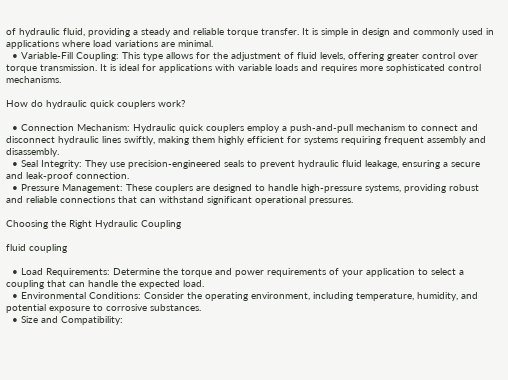of hydraulic fluid, providing a steady and reliable torque transfer. It is simple in design and commonly used in applications where load variations are minimal.
  • Variable-Fill Coupling: This type allows for the adjustment of fluid levels, offering greater control over torque transmission. It is ideal for applications with variable loads and requires more sophisticated control mechanisms.

How do hydraulic quick couplers work?

  • Connection Mechanism: Hydraulic quick couplers employ a push-and-pull mechanism to connect and disconnect hydraulic lines swiftly, making them highly efficient for systems requiring frequent assembly and disassembly.
  • Seal Integrity: They use precision-engineered seals to prevent hydraulic fluid leakage, ensuring a secure and leak-proof connection.
  • Pressure Management: These couplers are designed to handle high-pressure systems, providing robust and reliable connections that can withstand significant operational pressures.

Choosing the Right Hydraulic Coupling

fluid coupling

  • Load Requirements: Determine the torque and power requirements of your application to select a coupling that can handle the expected load.
  • Environmental Conditions: Consider the operating environment, including temperature, humidity, and potential exposure to corrosive substances.
  • Size and Compatibility: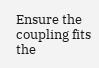Ensure the coupling fits the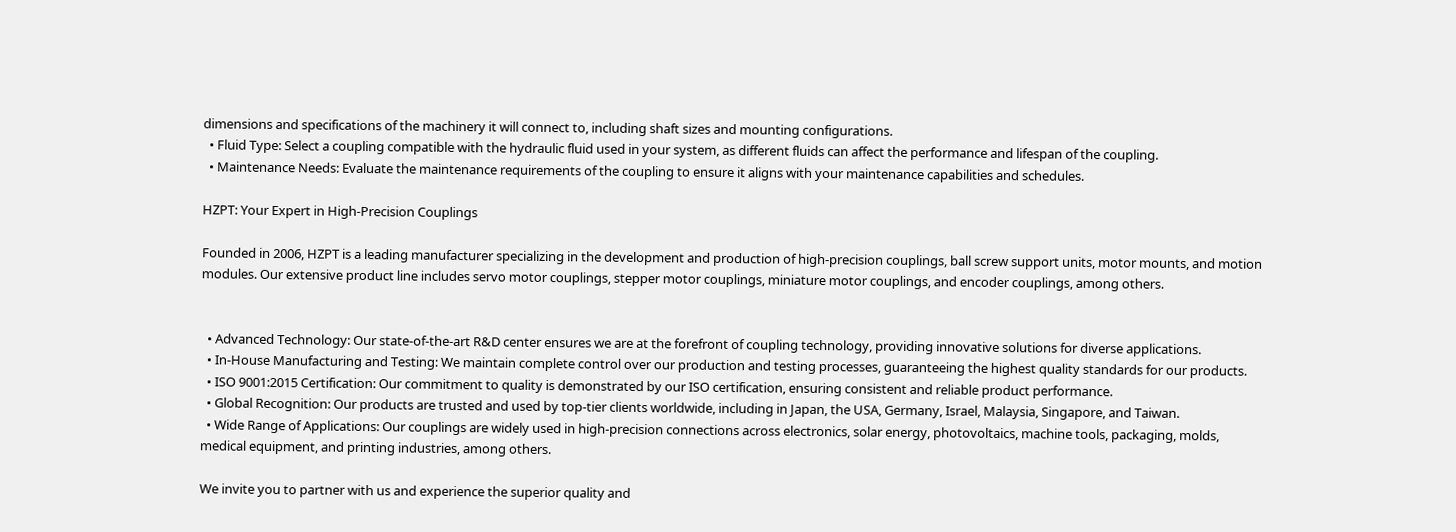dimensions and specifications of the machinery it will connect to, including shaft sizes and mounting configurations.
  • Fluid Type: Select a coupling compatible with the hydraulic fluid used in your system, as different fluids can affect the performance and lifespan of the coupling.
  • Maintenance Needs: Evaluate the maintenance requirements of the coupling to ensure it aligns with your maintenance capabilities and schedules.

HZPT: Your Expert in High-Precision Couplings

Founded in 2006, HZPT is a leading manufacturer specializing in the development and production of high-precision couplings, ball screw support units, motor mounts, and motion modules. Our extensive product line includes servo motor couplings, stepper motor couplings, miniature motor couplings, and encoder couplings, among others.


  • Advanced Technology: Our state-of-the-art R&D center ensures we are at the forefront of coupling technology, providing innovative solutions for diverse applications.
  • In-House Manufacturing and Testing: We maintain complete control over our production and testing processes, guaranteeing the highest quality standards for our products.
  • ISO 9001:2015 Certification: Our commitment to quality is demonstrated by our ISO certification, ensuring consistent and reliable product performance.
  • Global Recognition: Our products are trusted and used by top-tier clients worldwide, including in Japan, the USA, Germany, Israel, Malaysia, Singapore, and Taiwan.
  • Wide Range of Applications: Our couplings are widely used in high-precision connections across electronics, solar energy, photovoltaics, machine tools, packaging, molds, medical equipment, and printing industries, among others.

We invite you to partner with us and experience the superior quality and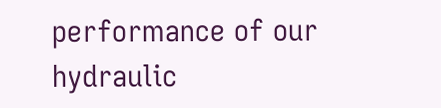performance of our hydraulic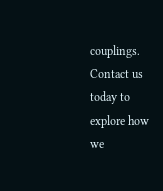couplings. Contact us today to explore how we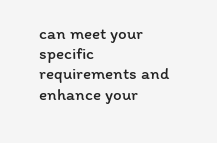can meet your specific requirements and enhance your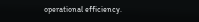operational efficiency.